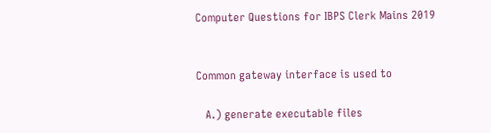Computer Questions for IBPS Clerk Mains 2019


Common gateway interface is used to

   A.) generate executable files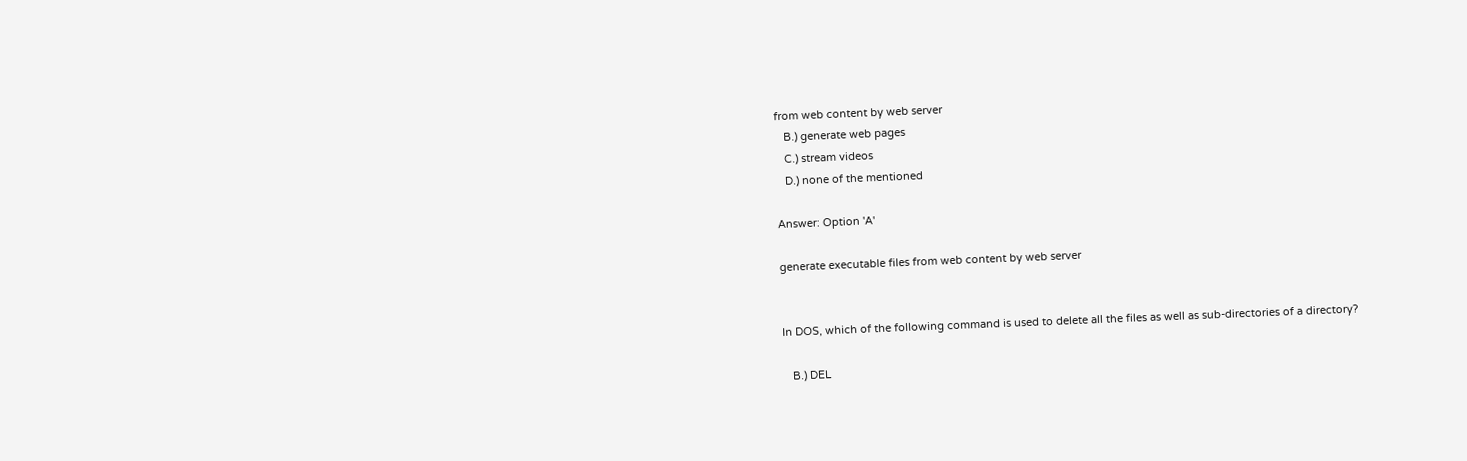from web content by web server
   B.) generate web pages
   C.) stream videos
   D.) none of the mentioned

Answer: Option 'A'

generate executable files from web content by web server


In DOS, which of the following command is used to delete all the files as well as sub-directories of a directory?

   B.) DEL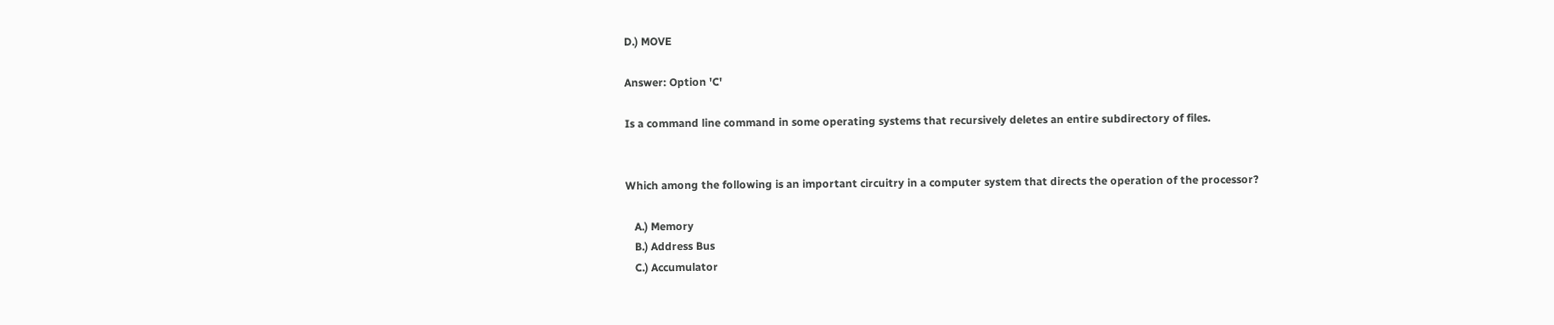D.) MOVE

Answer: Option 'C'

Is a command line command in some operating systems that recursively deletes an entire subdirectory of files.


Which among the following is an important circuitry in a computer system that directs the operation of the processor?

   A.) Memory
   B.) Address Bus
   C.) Accumulator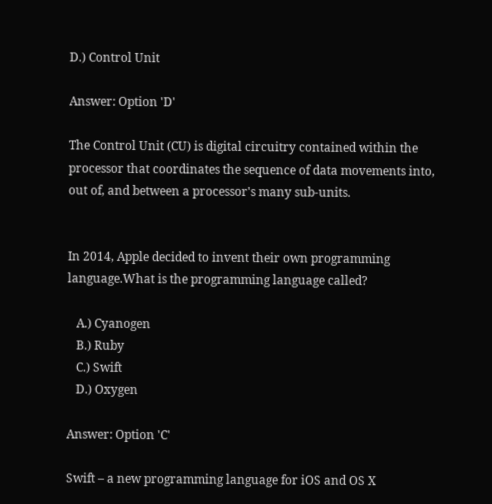D.) Control Unit

Answer: Option 'D'

The Control Unit (CU) is digital circuitry contained within the processor that coordinates the sequence of data movements into, out of, and between a processor's many sub-units.


In 2014, Apple decided to invent their own programming language.What is the programming language called?

   A.) Cyanogen
   B.) Ruby
   C.) Swift
   D.) Oxygen

Answer: Option 'C'

Swift – a new programming language for iOS and OS X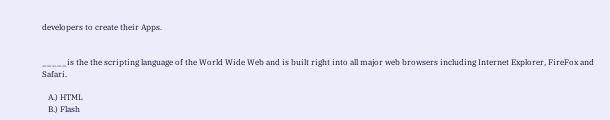developers to create their Apps.


_____is the the scripting language of the World Wide Web and is built right into all major web browsers including Internet Explorer, FireFox and Safari.

   A.) HTML
   B.) Flash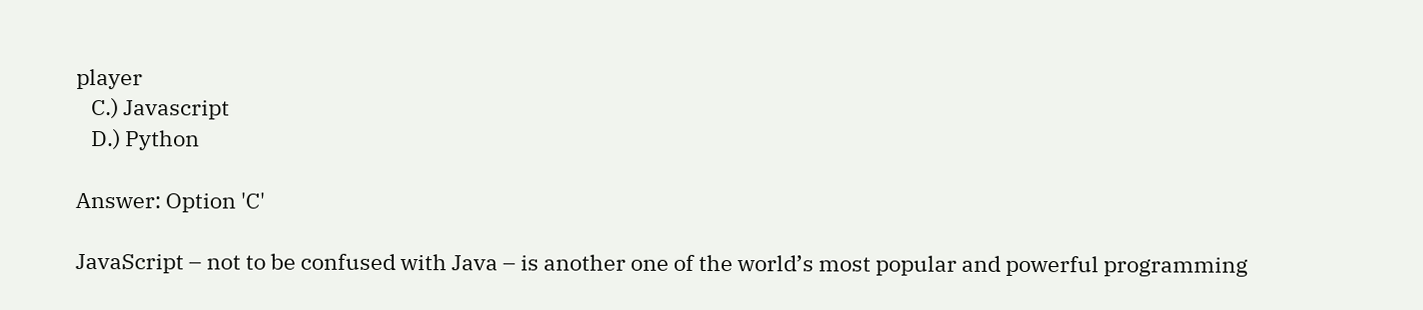player
   C.) Javascript
   D.) Python

Answer: Option 'C'

JavaScript – not to be confused with Java – is another one of the world’s most popular and powerful programming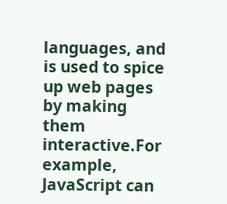languages, and is used to spice up web pages by making them interactive.For example, JavaScript can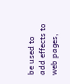be used to add effects to web pages,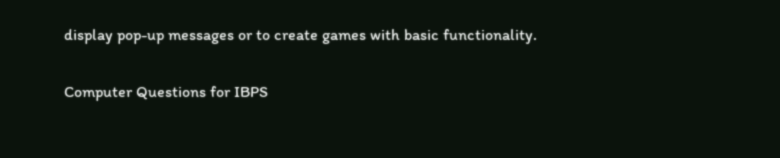display pop-up messages or to create games with basic functionality.

Computer Questions for IBPS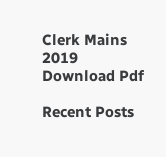Clerk Mains 2019 Download Pdf

Recent Posts